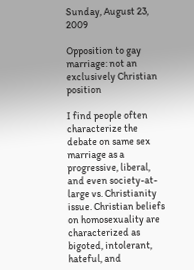Sunday, August 23, 2009

Opposition to gay marriage: not an exclusively Christian position

I find people often characterize the debate on same sex marriage as a progressive, liberal, and even society-at-large vs. Christianity issue. Christian beliefs on homosexuality are characterized as bigoted, intolerant, hateful, and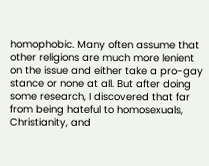homophobic. Many often assume that other religions are much more lenient on the issue and either take a pro-gay stance or none at all. But after doing some research, I discovered that far from being hateful to homosexuals, Christianity, and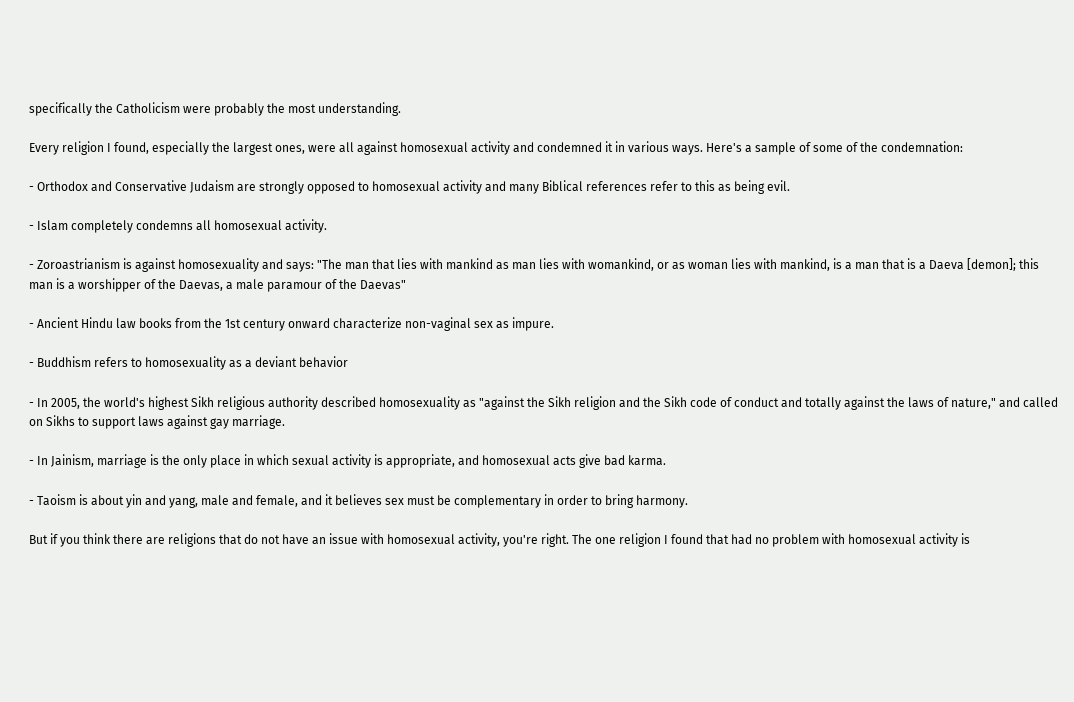specifically the Catholicism were probably the most understanding.

Every religion I found, especially the largest ones, were all against homosexual activity and condemned it in various ways. Here's a sample of some of the condemnation:

- Orthodox and Conservative Judaism are strongly opposed to homosexual activity and many Biblical references refer to this as being evil.

- Islam completely condemns all homosexual activity.

- Zoroastrianism is against homosexuality and says: "The man that lies with mankind as man lies with womankind, or as woman lies with mankind, is a man that is a Daeva [demon]; this man is a worshipper of the Daevas, a male paramour of the Daevas"

- Ancient Hindu law books from the 1st century onward characterize non-vaginal sex as impure.

- Buddhism refers to homosexuality as a deviant behavior

- In 2005, the world's highest Sikh religious authority described homosexuality as "against the Sikh religion and the Sikh code of conduct and totally against the laws of nature," and called on Sikhs to support laws against gay marriage.

- In Jainism, marriage is the only place in which sexual activity is appropriate, and homosexual acts give bad karma.

- Taoism is about yin and yang, male and female, and it believes sex must be complementary in order to bring harmony.

But if you think there are religions that do not have an issue with homosexual activity, you're right. The one religion I found that had no problem with homosexual activity is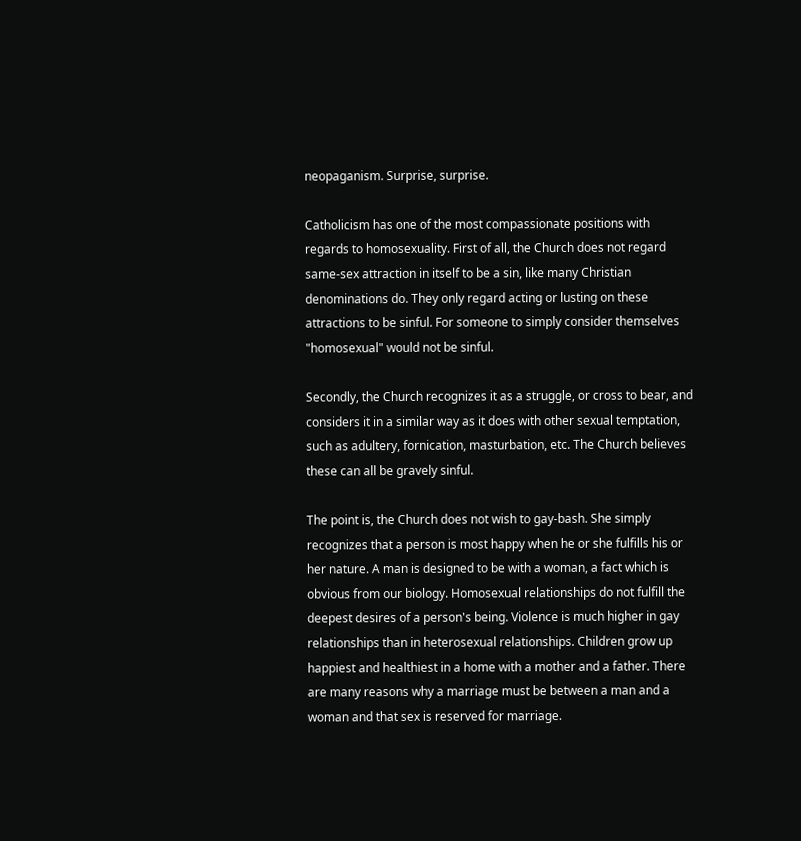neopaganism. Surprise, surprise.

Catholicism has one of the most compassionate positions with regards to homosexuality. First of all, the Church does not regard same-sex attraction in itself to be a sin, like many Christian denominations do. They only regard acting or lusting on these attractions to be sinful. For someone to simply consider themselves "homosexual" would not be sinful.

Secondly, the Church recognizes it as a struggle, or cross to bear, and considers it in a similar way as it does with other sexual temptation, such as adultery, fornication, masturbation, etc. The Church believes these can all be gravely sinful.

The point is, the Church does not wish to gay-bash. She simply recognizes that a person is most happy when he or she fulfills his or her nature. A man is designed to be with a woman, a fact which is obvious from our biology. Homosexual relationships do not fulfill the deepest desires of a person's being. Violence is much higher in gay relationships than in heterosexual relationships. Children grow up happiest and healthiest in a home with a mother and a father. There are many reasons why a marriage must be between a man and a woman and that sex is reserved for marriage.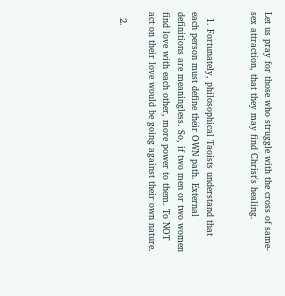Let us pray for those who struggle with the cross of same-sex attraction, that they may find Christ's healing.


  1. Fortunately, philosophical Taoists understand that each person must define their OWN path. External definitions are meaningless. So, if two men or two women find love with each other, more power to them. To NOT act on their love would be going against their own nature.

  2.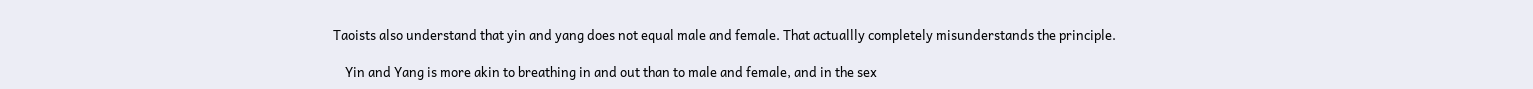Taoists also understand that yin and yang does not equal male and female. That actuallly completely misunderstands the principle.

    Yin and Yang is more akin to breathing in and out than to male and female, and in the sex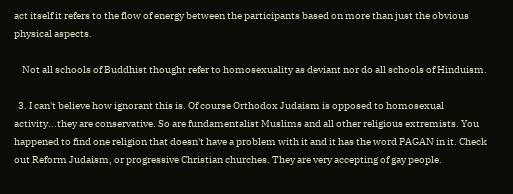act itself it refers to the flow of energy between the participants based on more than just the obvious physical aspects.

    Not all schools of Buddhist thought refer to homosexuality as deviant nor do all schools of Hinduism.

  3. I can't believe how ignorant this is. Of course Orthodox Judaism is opposed to homosexual activity...they are conservative. So are fundamentalist Muslims and all other religious extremists. You happened to find one religion that doesn't have a problem with it and it has the word PAGAN in it. Check out Reform Judaism, or progressive Christian churches. They are very accepting of gay people.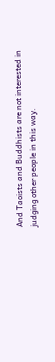And Taoists and Buddhists are not interested in judging other people in this way.